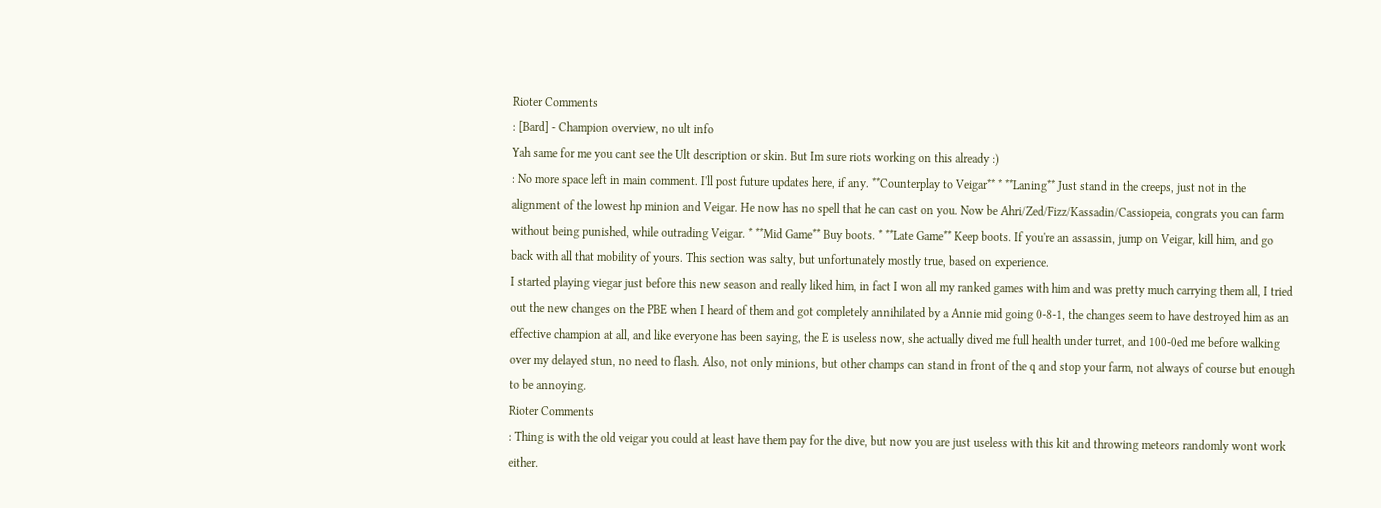Rioter Comments
: [Bard] - Champion overview, no ult info
Yah same for me you cant see the Ult description or skin. But Im sure riots working on this already :)
: No more space left in main comment. I'll post future updates here, if any. **Counterplay to Veigar** * **Laning** Just stand in the creeps, just not in the alignment of the lowest hp minion and Veigar. He now has no spell that he can cast on you. Now be Ahri/Zed/Fizz/Kassadin/Cassiopeia, congrats you can farm without being punished, while outrading Veigar. * **Mid Game** Buy boots. * **Late Game** Keep boots. If you're an assassin, jump on Veigar, kill him, and go back with all that mobility of yours. This section was salty, but unfortunately mostly true, based on experience.
I started playing viegar just before this new season and really liked him, in fact I won all my ranked games with him and was pretty much carrying them all, I tried out the new changes on the PBE when I heard of them and got completely annihilated by a Annie mid going 0-8-1, the changes seem to have destroyed him as an effective champion at all, and like everyone has been saying, the E is useless now, she actually dived me full health under turret, and 100-0ed me before walking over my delayed stun, no need to flash. Also, not only minions, but other champs can stand in front of the q and stop your farm, not always of course but enough to be annoying.
Rioter Comments
: Thing is with the old veigar you could at least have them pay for the dive, but now you are just useless with this kit and throwing meteors randomly wont work either.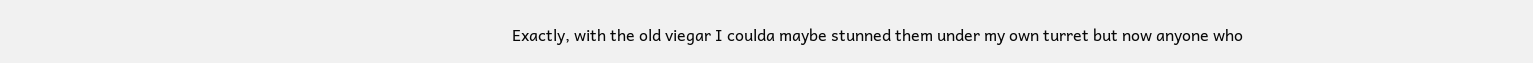Exactly, with the old viegar I coulda maybe stunned them under my own turret but now anyone who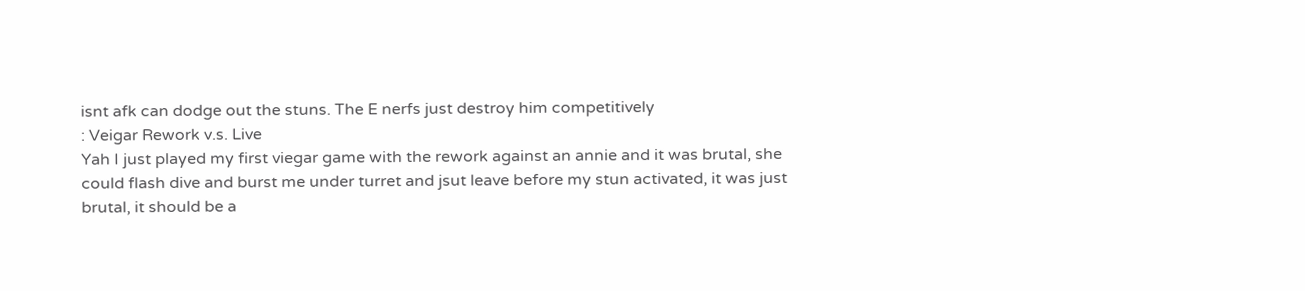isnt afk can dodge out the stuns. The E nerfs just destroy him competitively
: Veigar Rework v.s. Live
Yah I just played my first viegar game with the rework against an annie and it was brutal, she could flash dive and burst me under turret and jsut leave before my stun activated, it was just brutal, it should be a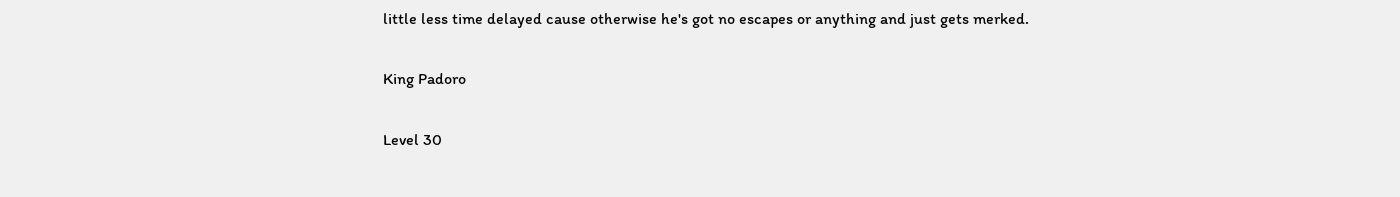little less time delayed cause otherwise he's got no escapes or anything and just gets merked.

King Padoro

Level 30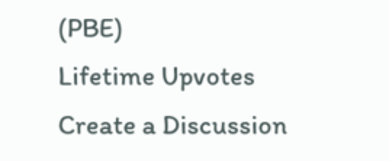(PBE)
Lifetime Upvotes
Create a Discussion